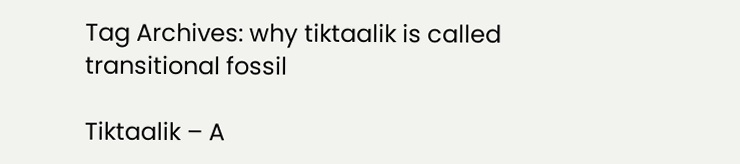Tag Archives: why tiktaalik is called transitional fossil

Tiktaalik – A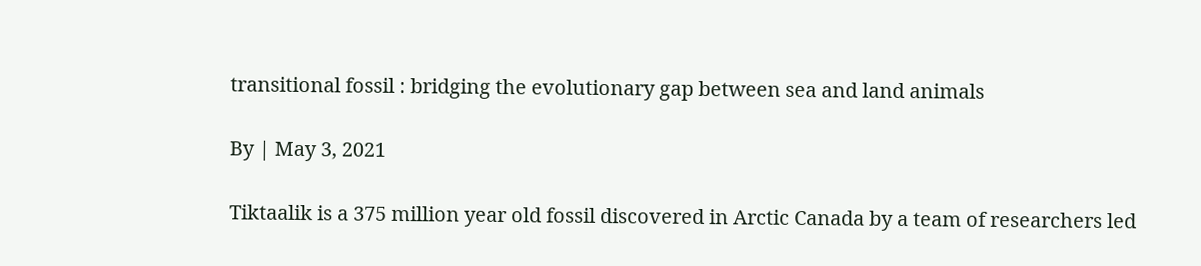transitional fossil : bridging the evolutionary gap between sea and land animals

By | May 3, 2021

Tiktaalik is a 375 million year old fossil discovered in Arctic Canada by a team of researchers led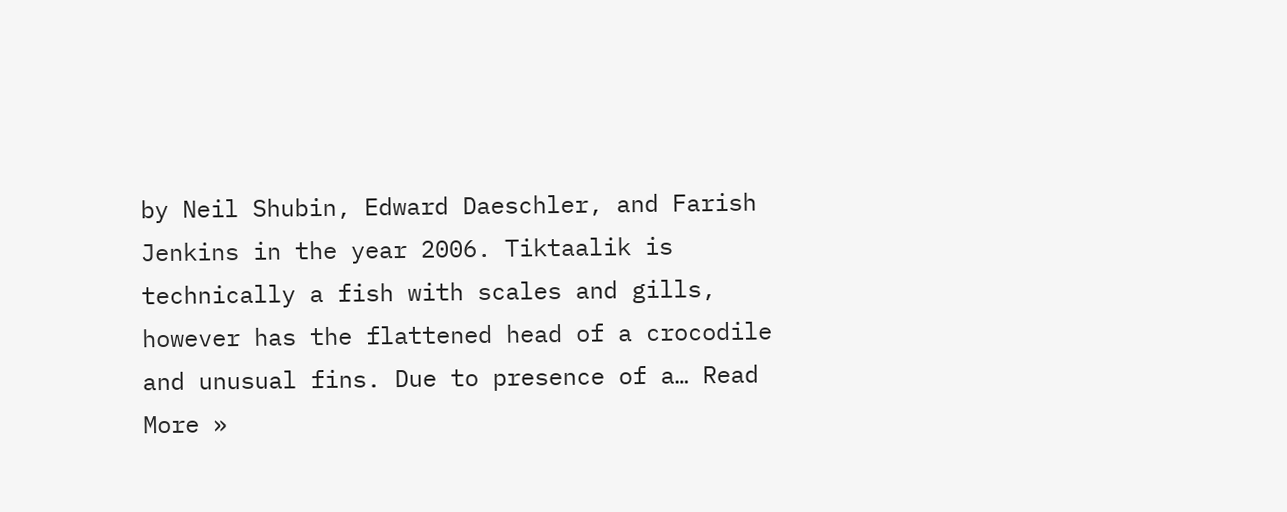by Neil Shubin, Edward Daeschler, and Farish Jenkins in the year 2006. Tiktaalik is technically a fish with scales and gills, however has the flattened head of a crocodile and unusual fins. Due to presence of a… Read More »